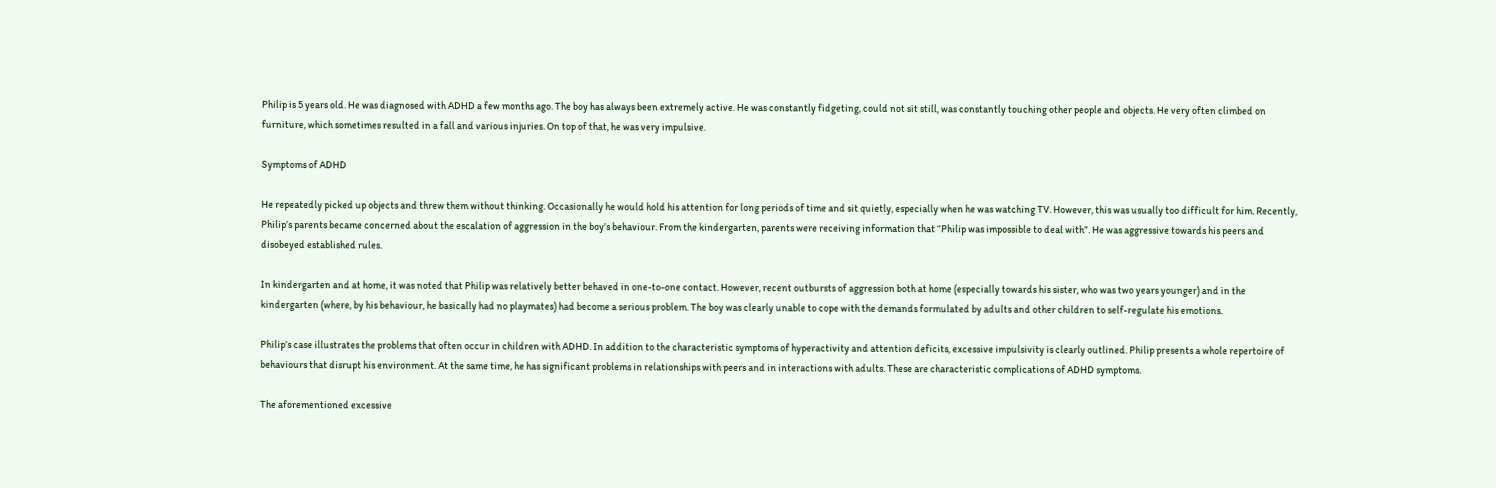Philip is 5 years old. He was diagnosed with ADHD a few months ago. The boy has always been extremely active. He was constantly fidgeting, could not sit still, was constantly touching other people and objects. He very often climbed on furniture, which sometimes resulted in a fall and various injuries. On top of that, he was very impulsive.

Symptoms of ADHD

He repeatedly picked up objects and threw them without thinking. Occasionally he would hold his attention for long periods of time and sit quietly, especially when he was watching TV. However, this was usually too difficult for him. Recently, Philip’s parents became concerned about the escalation of aggression in the boy’s behaviour. From the kindergarten, parents were receiving information that “Philip was impossible to deal with”. He was aggressive towards his peers and disobeyed established rules.

In kindergarten and at home, it was noted that Philip was relatively better behaved in one-to-one contact. However, recent outbursts of aggression both at home (especially towards his sister, who was two years younger) and in the kindergarten (where, by his behaviour, he basically had no playmates) had become a serious problem. The boy was clearly unable to cope with the demands formulated by adults and other children to self-regulate his emotions.

Philip’s case illustrates the problems that often occur in children with ADHD. In addition to the characteristic symptoms of hyperactivity and attention deficits, excessive impulsivity is clearly outlined. Philip presents a whole repertoire of behaviours that disrupt his environment. At the same time, he has significant problems in relationships with peers and in interactions with adults. These are characteristic complications of ADHD symptoms.

The aforementioned excessive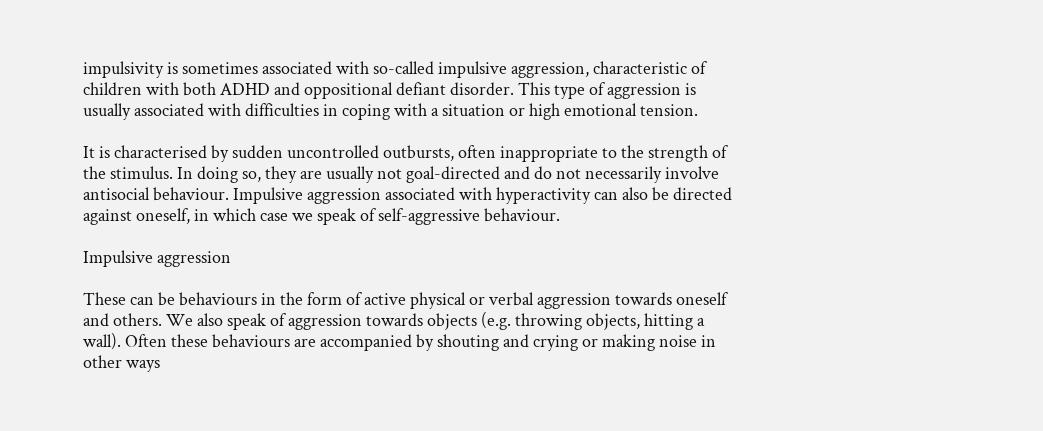impulsivity is sometimes associated with so-called impulsive aggression, characteristic of children with both ADHD and oppositional defiant disorder. This type of aggression is usually associated with difficulties in coping with a situation or high emotional tension.

It is characterised by sudden uncontrolled outbursts, often inappropriate to the strength of the stimulus. In doing so, they are usually not goal-directed and do not necessarily involve antisocial behaviour. Impulsive aggression associated with hyperactivity can also be directed against oneself, in which case we speak of self-aggressive behaviour.

Impulsive aggression

These can be behaviours in the form of active physical or verbal aggression towards oneself and others. We also speak of aggression towards objects (e.g. throwing objects, hitting a wall). Often these behaviours are accompanied by shouting and crying or making noise in other ways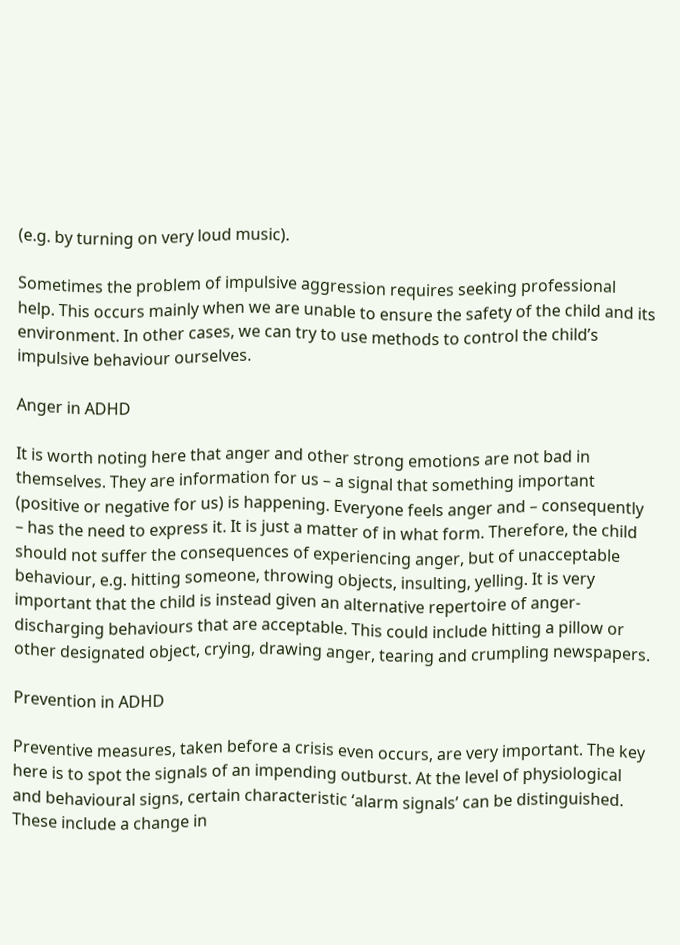(e.g. by turning on very loud music).

Sometimes the problem of impulsive aggression requires seeking professional help. This occurs mainly when we are unable to ensure the safety of the child and its environment. In other cases, we can try to use methods to control the child’s impulsive behaviour ourselves.

Anger in ADHD

It is worth noting here that anger and other strong emotions are not bad in themselves. They are information for us – a signal that something important (positive or negative for us) is happening. Everyone feels anger and – consequently – has the need to express it. It is just a matter of in what form. Therefore, the child should not suffer the consequences of experiencing anger, but of unacceptable behaviour, e.g. hitting someone, throwing objects, insulting, yelling. It is very important that the child is instead given an alternative repertoire of anger-discharging behaviours that are acceptable. This could include hitting a pillow or other designated object, crying, drawing anger, tearing and crumpling newspapers.

Prevention in ADHD

Preventive measures, taken before a crisis even occurs, are very important. The key here is to spot the signals of an impending outburst. At the level of physiological and behavioural signs, certain characteristic ‘alarm signals’ can be distinguished. These include a change in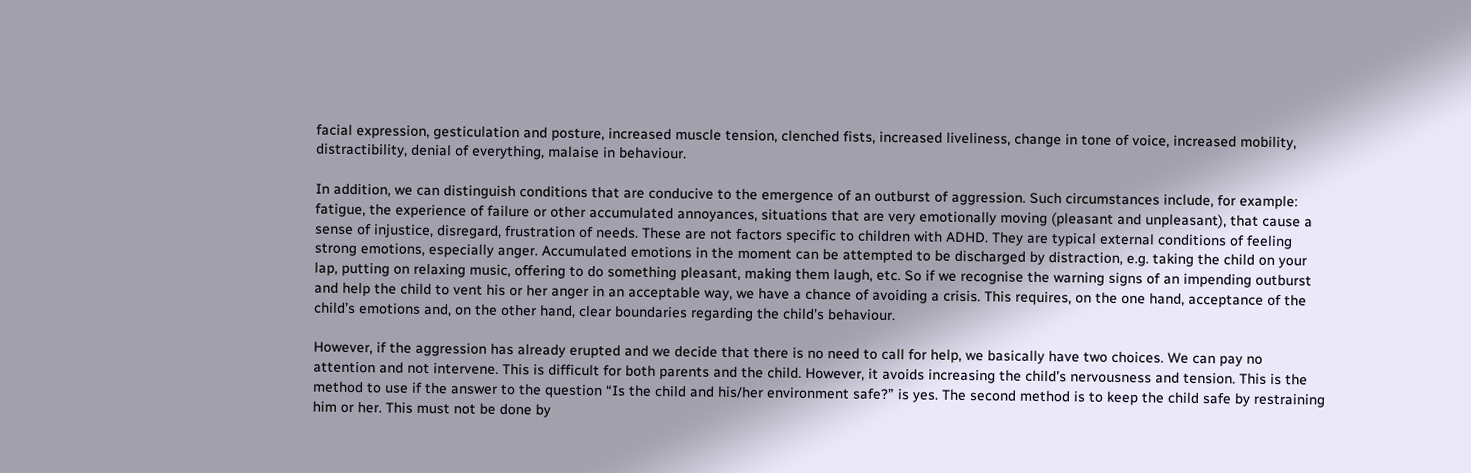facial expression, gesticulation and posture, increased muscle tension, clenched fists, increased liveliness, change in tone of voice, increased mobility, distractibility, denial of everything, malaise in behaviour.

In addition, we can distinguish conditions that are conducive to the emergence of an outburst of aggression. Such circumstances include, for example: fatigue, the experience of failure or other accumulated annoyances, situations that are very emotionally moving (pleasant and unpleasant), that cause a sense of injustice, disregard, frustration of needs. These are not factors specific to children with ADHD. They are typical external conditions of feeling strong emotions, especially anger. Accumulated emotions in the moment can be attempted to be discharged by distraction, e.g. taking the child on your lap, putting on relaxing music, offering to do something pleasant, making them laugh, etc. So if we recognise the warning signs of an impending outburst and help the child to vent his or her anger in an acceptable way, we have a chance of avoiding a crisis. This requires, on the one hand, acceptance of the child’s emotions and, on the other hand, clear boundaries regarding the child’s behaviour.

However, if the aggression has already erupted and we decide that there is no need to call for help, we basically have two choices. We can pay no attention and not intervene. This is difficult for both parents and the child. However, it avoids increasing the child’s nervousness and tension. This is the method to use if the answer to the question “Is the child and his/her environment safe?” is yes. The second method is to keep the child safe by restraining him or her. This must not be done by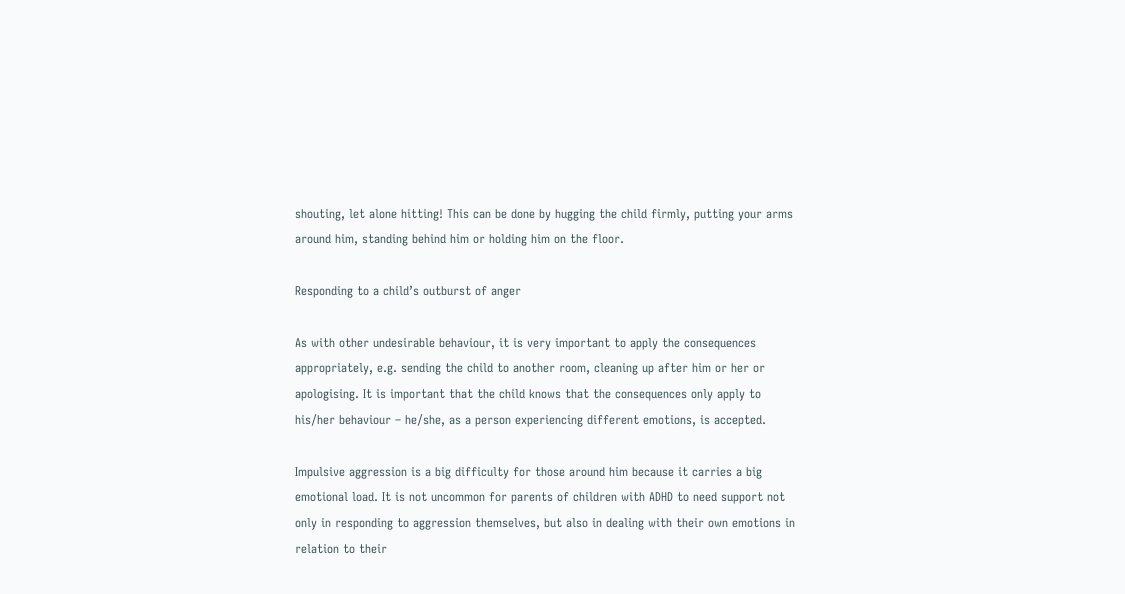shouting, let alone hitting! This can be done by hugging the child firmly, putting your arms around him, standing behind him or holding him on the floor.

Responding to a child’s outburst of anger

As with other undesirable behaviour, it is very important to apply the consequences appropriately, e.g. sending the child to another room, cleaning up after him or her or apologising. It is important that the child knows that the consequences only apply to his/her behaviour – he/she, as a person experiencing different emotions, is accepted.

Impulsive aggression is a big difficulty for those around him because it carries a big emotional load. It is not uncommon for parents of children with ADHD to need support not only in responding to aggression themselves, but also in dealing with their own emotions in relation to their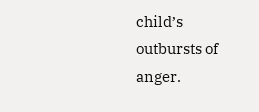child’s outbursts of anger.